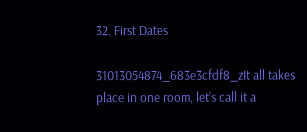32. First Dates

31013054874_683e3cfdf8_zIt all takes place in one room, let’s call it a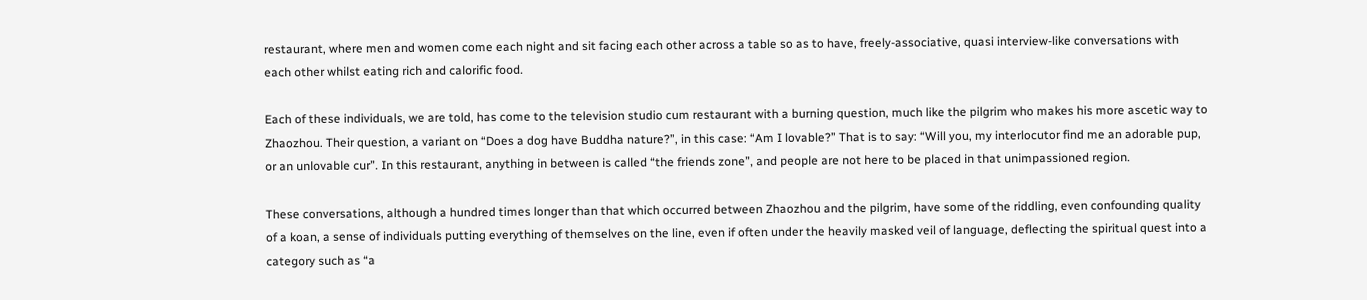restaurant, where men and women come each night and sit facing each other across a table so as to have, freely-associative, quasi interview-like conversations with each other whilst eating rich and calorific food.

Each of these individuals, we are told, has come to the television studio cum restaurant with a burning question, much like the pilgrim who makes his more ascetic way to Zhaozhou. Their question, a variant on “Does a dog have Buddha nature?”, in this case: “Am I lovable?” That is to say: “Will you, my interlocutor find me an adorable pup, or an unlovable cur”. In this restaurant, anything in between is called “the friends zone”, and people are not here to be placed in that unimpassioned region.

These conversations, although a hundred times longer than that which occurred between Zhaozhou and the pilgrim, have some of the riddling, even confounding quality of a koan, a sense of individuals putting everything of themselves on the line, even if often under the heavily masked veil of language, deflecting the spiritual quest into a category such as “a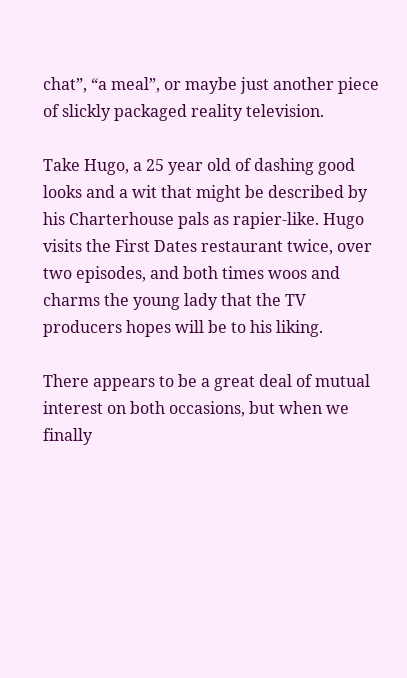chat”, “a meal”, or maybe just another piece of slickly packaged reality television.

Take Hugo, a 25 year old of dashing good looks and a wit that might be described by his Charterhouse pals as rapier-like. Hugo visits the First Dates restaurant twice, over two episodes, and both times woos and charms the young lady that the TV producers hopes will be to his liking.

There appears to be a great deal of mutual interest on both occasions, but when we finally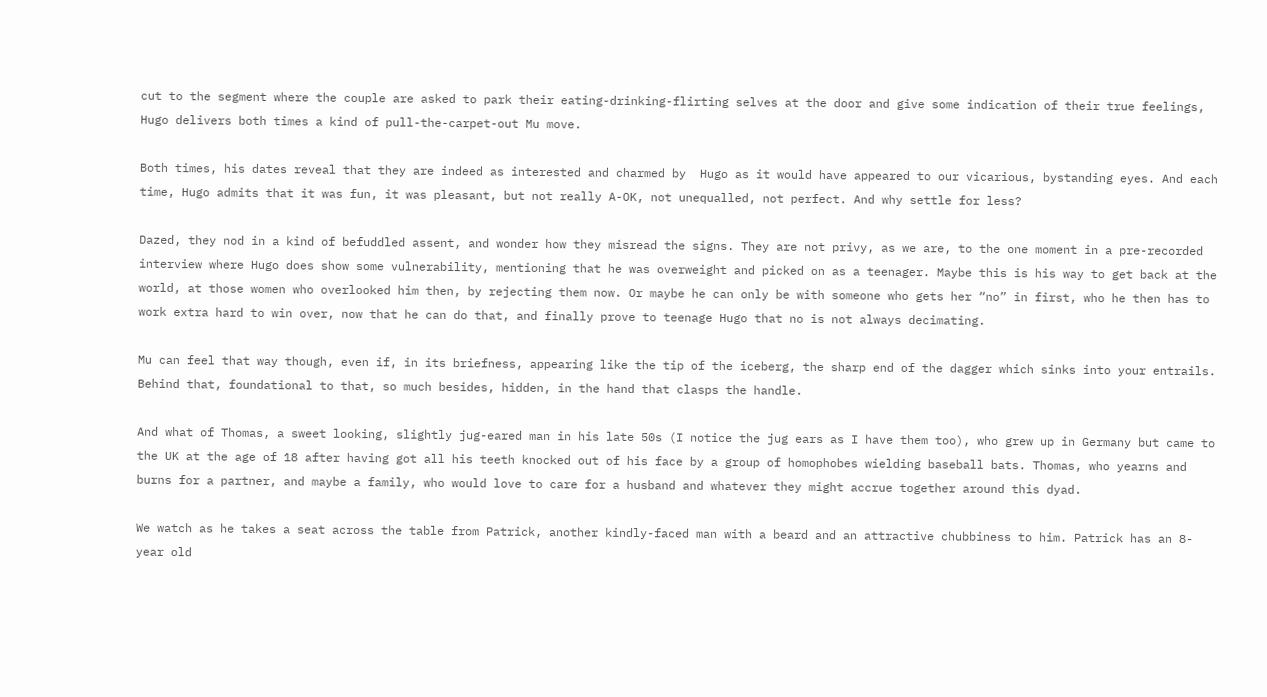cut to the segment where the couple are asked to park their eating-drinking-flirting selves at the door and give some indication of their true feelings, Hugo delivers both times a kind of pull-the-carpet-out Mu move.

Both times, his dates reveal that they are indeed as interested and charmed by  Hugo as it would have appeared to our vicarious, bystanding eyes. And each time, Hugo admits that it was fun, it was pleasant, but not really A-OK, not unequalled, not perfect. And why settle for less?

Dazed, they nod in a kind of befuddled assent, and wonder how they misread the signs. They are not privy, as we are, to the one moment in a pre-recorded interview where Hugo does show some vulnerability, mentioning that he was overweight and picked on as a teenager. Maybe this is his way to get back at the world, at those women who overlooked him then, by rejecting them now. Or maybe he can only be with someone who gets her “no” in first, who he then has to work extra hard to win over, now that he can do that, and finally prove to teenage Hugo that no is not always decimating.

Mu can feel that way though, even if, in its briefness, appearing like the tip of the iceberg, the sharp end of the dagger which sinks into your entrails. Behind that, foundational to that, so much besides, hidden, in the hand that clasps the handle.

And what of Thomas, a sweet looking, slightly jug-eared man in his late 50s (I notice the jug ears as I have them too), who grew up in Germany but came to the UK at the age of 18 after having got all his teeth knocked out of his face by a group of homophobes wielding baseball bats. Thomas, who yearns and burns for a partner, and maybe a family, who would love to care for a husband and whatever they might accrue together around this dyad.

We watch as he takes a seat across the table from Patrick, another kindly-faced man with a beard and an attractive chubbiness to him. Patrick has an 8-year old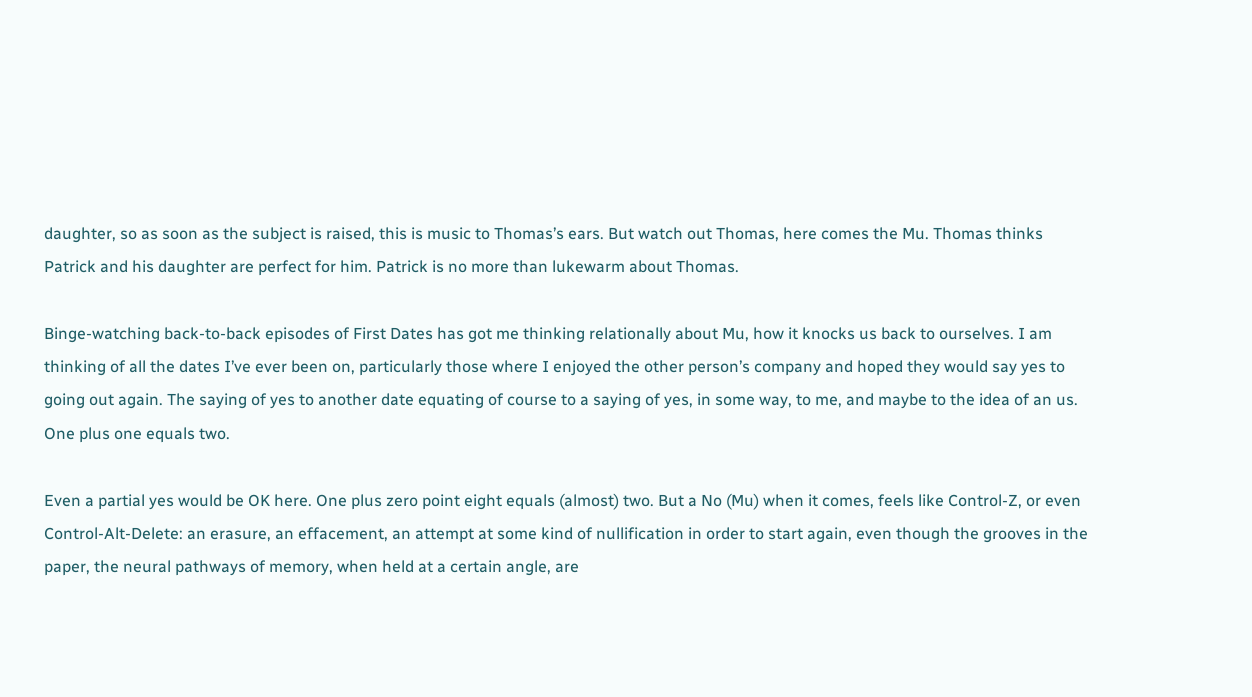daughter, so as soon as the subject is raised, this is music to Thomas’s ears. But watch out Thomas, here comes the Mu. Thomas thinks Patrick and his daughter are perfect for him. Patrick is no more than lukewarm about Thomas.

Binge-watching back-to-back episodes of First Dates has got me thinking relationally about Mu, how it knocks us back to ourselves. I am thinking of all the dates I’ve ever been on, particularly those where I enjoyed the other person’s company and hoped they would say yes to going out again. The saying of yes to another date equating of course to a saying of yes, in some way, to me, and maybe to the idea of an us. One plus one equals two.

Even a partial yes would be OK here. One plus zero point eight equals (almost) two. But a No (Mu) when it comes, feels like Control-Z, or even Control-Alt-Delete: an erasure, an effacement, an attempt at some kind of nullification in order to start again, even though the grooves in the paper, the neural pathways of memory, when held at a certain angle, are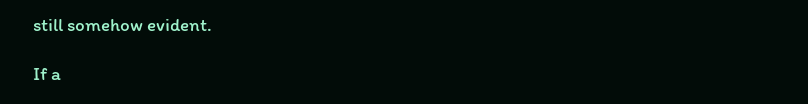still somehow evident.

If a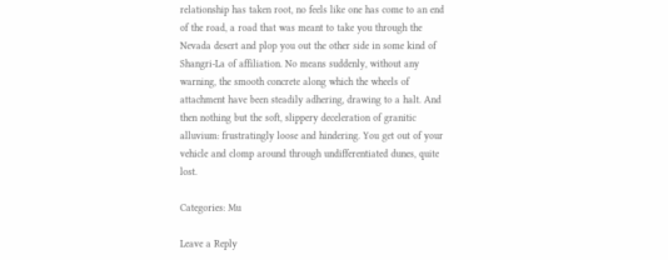relationship has taken root, no feels like one has come to an end of the road, a road that was meant to take you through the Nevada desert and plop you out the other side in some kind of Shangri-La of affiliation. No means suddenly, without any warning, the smooth concrete along which the wheels of attachment have been steadily adhering, drawing to a halt. And then nothing but the soft, slippery deceleration of granitic alluvium: frustratingly loose and hindering. You get out of your vehicle and clomp around through undifferentiated dunes, quite lost.

Categories: Mu

Leave a Reply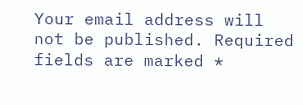Your email address will not be published. Required fields are marked *